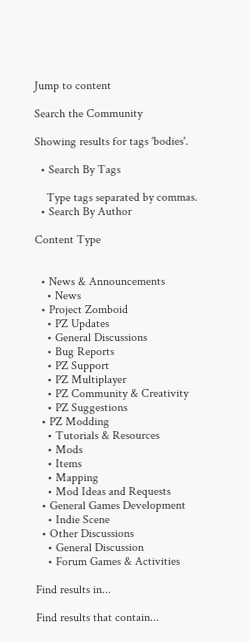Jump to content

Search the Community

Showing results for tags 'bodies'.

  • Search By Tags

    Type tags separated by commas.
  • Search By Author

Content Type


  • News & Announcements
    • News
  • Project Zomboid
    • PZ Updates
    • General Discussions
    • Bug Reports
    • PZ Support
    • PZ Multiplayer
    • PZ Community & Creativity
    • PZ Suggestions
  • PZ Modding
    • Tutorials & Resources
    • Mods
    • Items
    • Mapping
    • Mod Ideas and Requests
  • General Games Development
    • Indie Scene
  • Other Discussions
    • General Discussion
    • Forum Games & Activities

Find results in...

Find results that contain...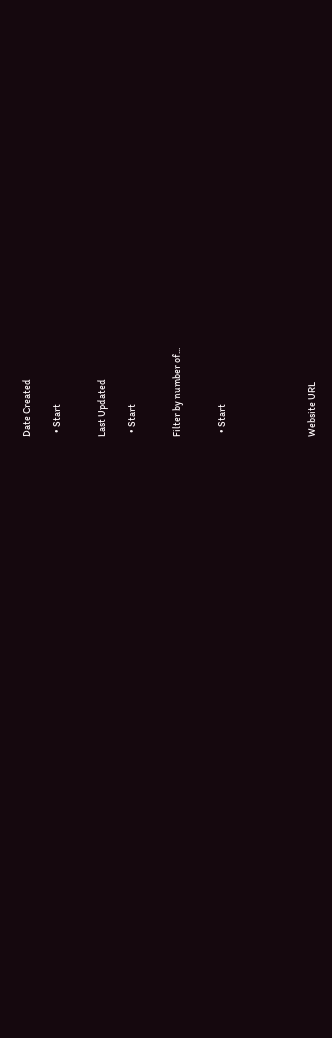Date Created

  • Start


Last Updated

  • Start


Filter by number of...


  • Start





Website URL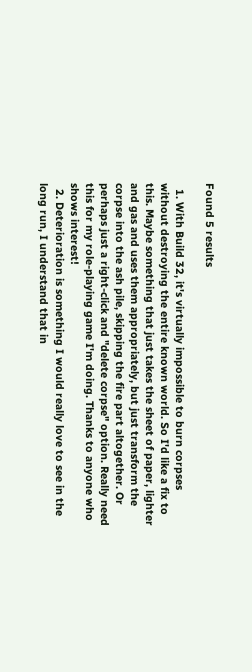Found 5 results

  1. With Build 32, it's virtually impossible to burn corpses without destroying the entire known world. So I'd like a fix to this. Maybe something that just takes the sheet of paper, lighter and gas and uses them appropriately, but just transform the corpse into the ash pile, skipping the fire part altogether. Or perhaps just a right-click and "delete corpse" option. Really need this for my role-playing game I'm doing. Thanks to anyone who shows interest!
  2. Deterioration is something I would really love to see in the long run, I understand that in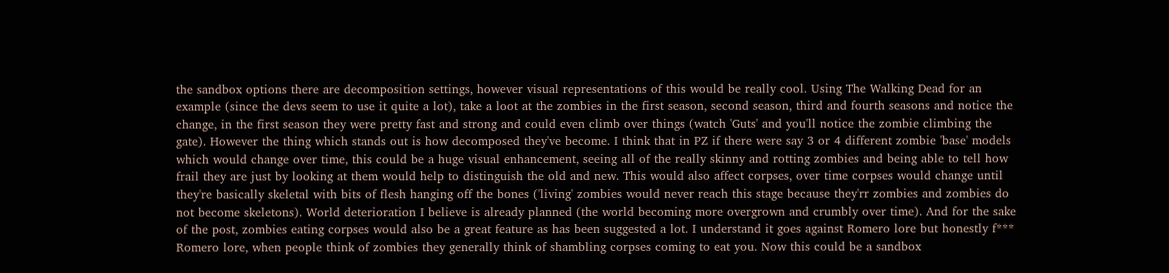the sandbox options there are decomposition settings, however visual representations of this would be really cool. Using The Walking Dead for an example (since the devs seem to use it quite a lot), take a loot at the zombies in the first season, second season, third and fourth seasons and notice the change, in the first season they were pretty fast and strong and could even climb over things (watch 'Guts' and you'll notice the zombie climbing the gate). However the thing which stands out is how decomposed they've become. I think that in PZ if there were say 3 or 4 different zombie 'base' models which would change over time, this could be a huge visual enhancement, seeing all of the really skinny and rotting zombies and being able to tell how frail they are just by looking at them would help to distinguish the old and new. This would also affect corpses, over time corpses would change until they're basically skeletal with bits of flesh hanging off the bones ('living' zombies would never reach this stage because they'rr zombies and zombies do not become skeletons). World deterioration I believe is already planned (the world becoming more overgrown and crumbly over time). And for the sake of the post, zombies eating corpses would also be a great feature as has been suggested a lot. I understand it goes against Romero lore but honestly f*** Romero lore, when people think of zombies they generally think of shambling corpses coming to eat you. Now this could be a sandbox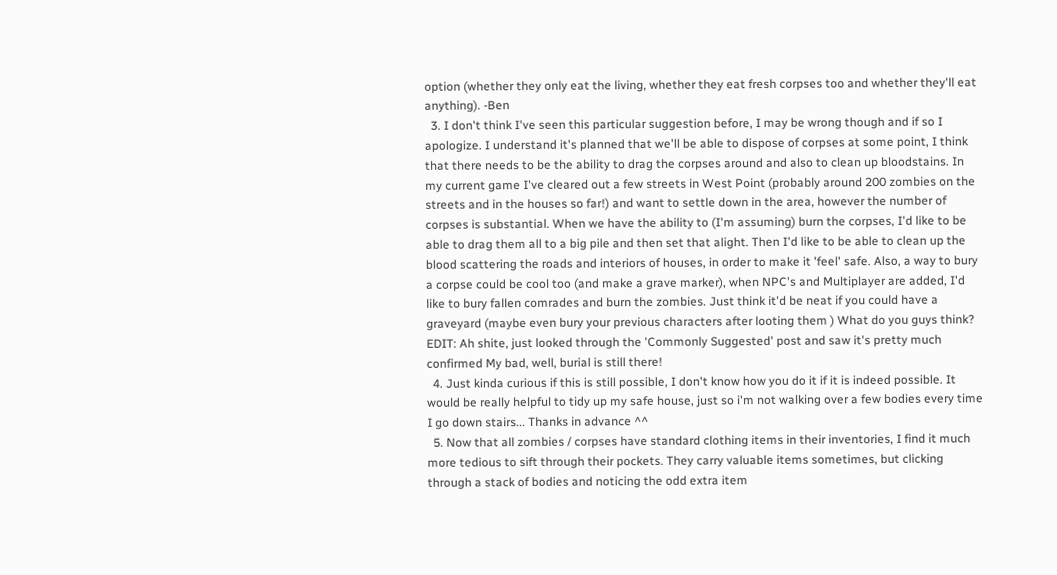option (whether they only eat the living, whether they eat fresh corpses too and whether they'll eat anything). -Ben
  3. I don't think I've seen this particular suggestion before, I may be wrong though and if so I apologize. I understand it's planned that we'll be able to dispose of corpses at some point, I think that there needs to be the ability to drag the corpses around and also to clean up bloodstains. In my current game I've cleared out a few streets in West Point (probably around 200 zombies on the streets and in the houses so far!) and want to settle down in the area, however the number of corpses is substantial. When we have the ability to (I'm assuming) burn the corpses, I'd like to be able to drag them all to a big pile and then set that alight. Then I'd like to be able to clean up the blood scattering the roads and interiors of houses, in order to make it 'feel' safe. Also, a way to bury a corpse could be cool too (and make a grave marker), when NPC's and Multiplayer are added, I'd like to bury fallen comrades and burn the zombies. Just think it'd be neat if you could have a graveyard (maybe even bury your previous characters after looting them ) What do you guys think? EDIT: Ah shite, just looked through the 'Commonly Suggested' post and saw it's pretty much confirmed My bad, well, burial is still there!
  4. Just kinda curious if this is still possible, I don't know how you do it if it is indeed possible. It would be really helpful to tidy up my safe house, just so i'm not walking over a few bodies every time I go down stairs... Thanks in advance ^^
  5. Now that all zombies / corpses have standard clothing items in their inventories, I find it much more tedious to sift through their pockets. They carry valuable items sometimes, but clicking through a stack of bodies and noticing the odd extra item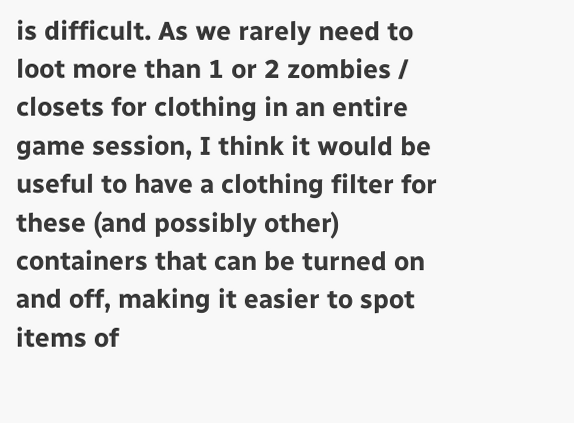is difficult. As we rarely need to loot more than 1 or 2 zombies / closets for clothing in an entire game session, I think it would be useful to have a clothing filter for these (and possibly other) containers that can be turned on and off, making it easier to spot items of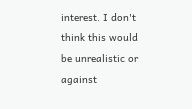interest. I don't think this would be unrealistic or against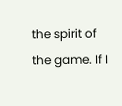the spirit of the game. If I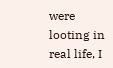were looting in real life, I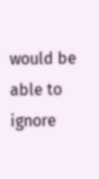would be able to ignore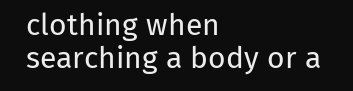clothing when searching a body or a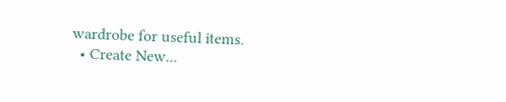wardrobe for useful items.
  • Create New...